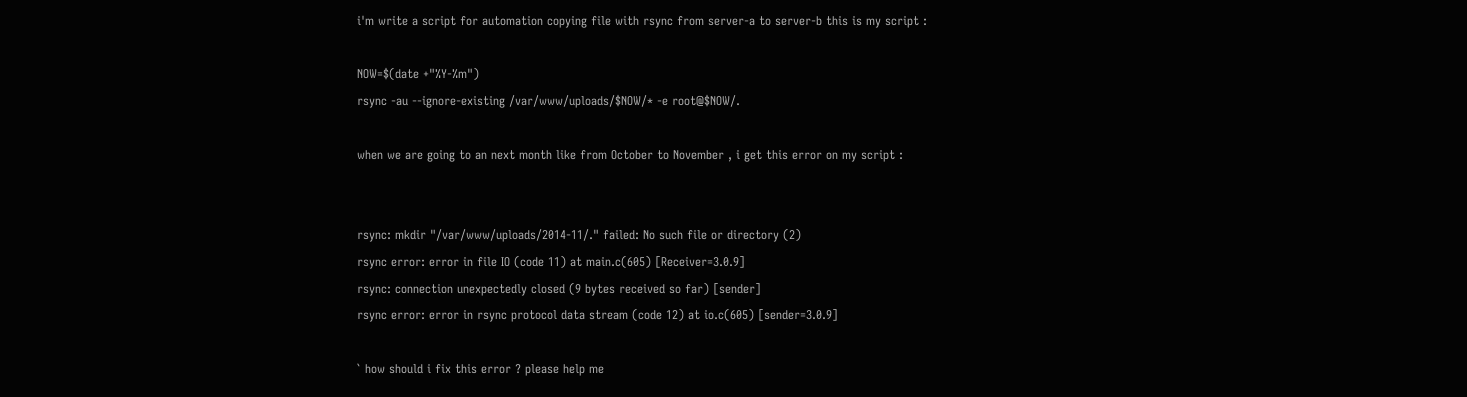i'm write a script for automation copying file with rsync from server-a to server-b this is my script :

NOW=$(date +"%Y-%m")
rsync -au --ignore-existing /var/www/uploads/$NOW/* -e root@$NOW/.

when we are going to an next month like from October to November , i get this error on my script :


rsync: mkdir "/var/www/uploads/2014-11/." failed: No such file or directory (2)
rsync error: error in file IO (code 11) at main.c(605) [Receiver=3.0.9]
rsync: connection unexpectedly closed (9 bytes received so far) [sender]
rsync error: error in rsync protocol data stream (code 12) at io.c(605) [sender=3.0.9]

` how should i fix this error ? please help me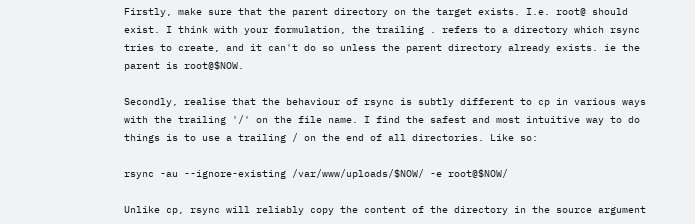Firstly, make sure that the parent directory on the target exists. I.e. root@ should exist. I think with your formulation, the trailing . refers to a directory which rsync tries to create, and it can't do so unless the parent directory already exists. ie the parent is root@$NOW.

Secondly, realise that the behaviour of rsync is subtly different to cp in various ways with the trailing '/' on the file name. I find the safest and most intuitive way to do things is to use a trailing / on the end of all directories. Like so:

rsync -au --ignore-existing /var/www/uploads/$NOW/ -e root@$NOW/

Unlike cp, rsync will reliably copy the content of the directory in the source argument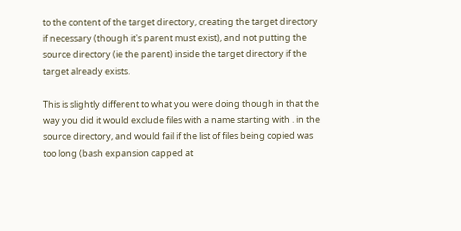to the content of the target directory, creating the target directory if necessary (though it's parent must exist), and not putting the source directory (ie the parent) inside the target directory if the target already exists.

This is slightly different to what you were doing though in that the way you did it would exclude files with a name starting with . in the source directory, and would fail if the list of files being copied was too long (bash expansion capped at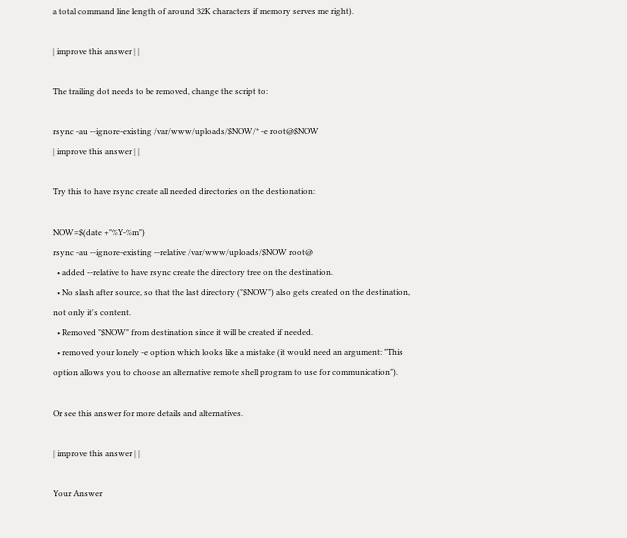a total command line length of around 32K characters if memory serves me right).

| improve this answer | |

The trailing dot needs to be removed, change the script to:

rsync -au --ignore-existing /var/www/uploads/$NOW/* -e root@$NOW
| improve this answer | |

Try this to have rsync create all needed directories on the destionation:

NOW=$(date +"%Y-%m")
rsync -au --ignore-existing --relative /var/www/uploads/$NOW root@
  • added --relative to have rsync create the directory tree on the destination.
  • No slash after source, so that the last directory ("$NOW") also gets created on the destination, not only it's content.
  • Removed "$NOW" from destination since it will be created if needed.
  • removed your lonely -e option which looks like a mistake (it would need an argument: "This option allows you to choose an alternative remote shell program to use for communication").

Or see this answer for more details and alternatives.

| improve this answer | |

Your Answer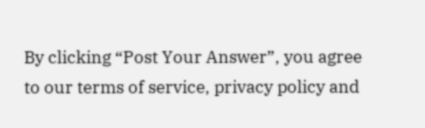By clicking “Post Your Answer”, you agree to our terms of service, privacy policy and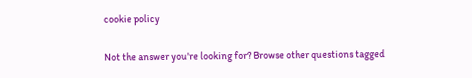cookie policy

Not the answer you're looking for? Browse other questions tagged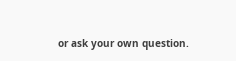or ask your own question.